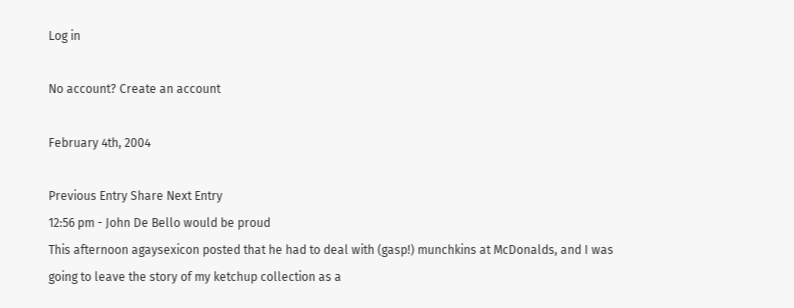Log in

No account? Create an account

February 4th, 2004

Previous Entry Share Next Entry
12:56 pm - John De Bello would be proud
This afternoon agaysexicon posted that he had to deal with (gasp!) munchkins at McDonalds, and I was going to leave the story of my ketchup collection as a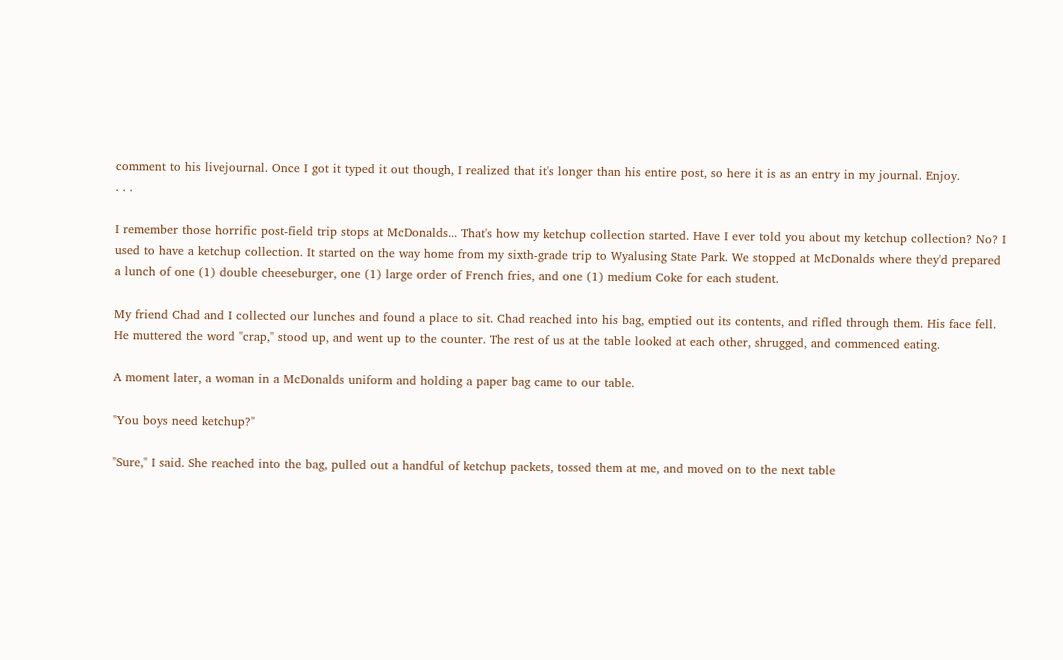comment to his livejournal. Once I got it typed it out though, I realized that it's longer than his entire post, so here it is as an entry in my journal. Enjoy.
. . .

I remember those horrific post-field trip stops at McDonalds... That's how my ketchup collection started. Have I ever told you about my ketchup collection? No? I used to have a ketchup collection. It started on the way home from my sixth-grade trip to Wyalusing State Park. We stopped at McDonalds where they'd prepared a lunch of one (1) double cheeseburger, one (1) large order of French fries, and one (1) medium Coke for each student.

My friend Chad and I collected our lunches and found a place to sit. Chad reached into his bag, emptied out its contents, and rifled through them. His face fell. He muttered the word "crap," stood up, and went up to the counter. The rest of us at the table looked at each other, shrugged, and commenced eating.

A moment later, a woman in a McDonalds uniform and holding a paper bag came to our table.

"You boys need ketchup?"

"Sure," I said. She reached into the bag, pulled out a handful of ketchup packets, tossed them at me, and moved on to the next table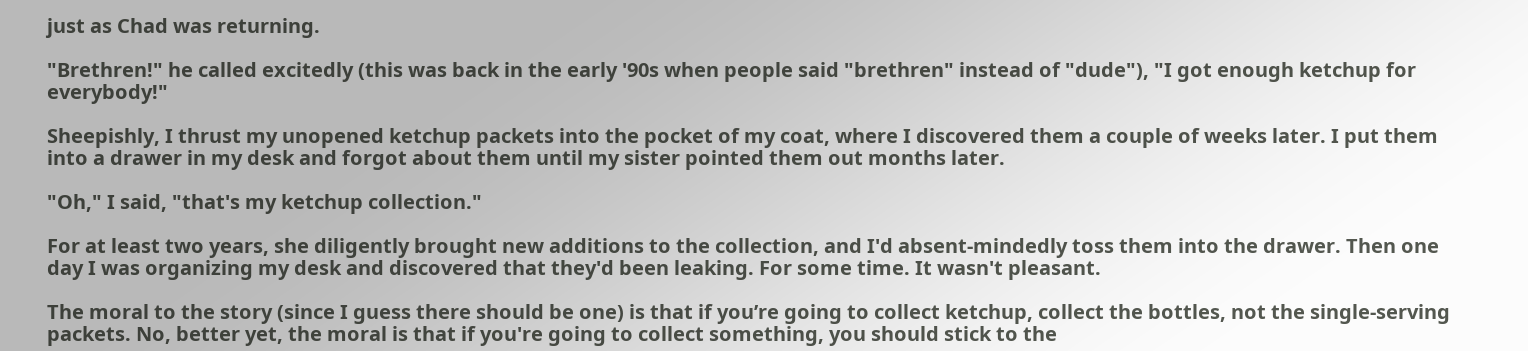just as Chad was returning.

"Brethren!" he called excitedly (this was back in the early '90s when people said "brethren" instead of "dude"), "I got enough ketchup for everybody!"

Sheepishly, I thrust my unopened ketchup packets into the pocket of my coat, where I discovered them a couple of weeks later. I put them into a drawer in my desk and forgot about them until my sister pointed them out months later.

"Oh," I said, "that's my ketchup collection."

For at least two years, she diligently brought new additions to the collection, and I'd absent-mindedly toss them into the drawer. Then one day I was organizing my desk and discovered that they'd been leaking. For some time. It wasn't pleasant.

The moral to the story (since I guess there should be one) is that if you’re going to collect ketchup, collect the bottles, not the single-serving packets. No, better yet, the moral is that if you're going to collect something, you should stick to the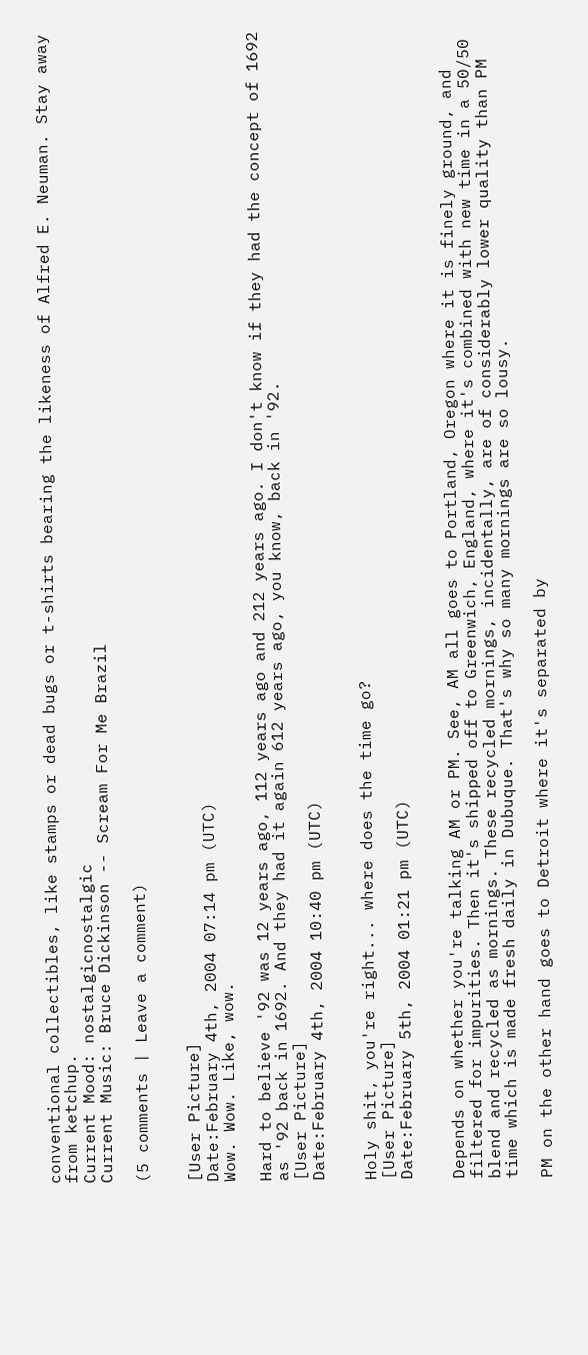conventional collectibles, like stamps or dead bugs or t-shirts bearing the likeness of Alfred E. Neuman. Stay away from ketchup.
Current Mood: nostalgicnostalgic
Current Music: Bruce Dickinson -- Scream For Me Brazil

(5 comments | Leave a comment)


[User Picture]
Date:February 4th, 2004 07:14 pm (UTC)
Wow. Wow. Like, wow.

Hard to believe '92 was 12 years ago, 112 years ago and 212 years ago. I don't know if they had the concept of 1692 as '92 back in 1692. And they had it again 612 years ago, you know, back in '92.
[User Picture]
Date:February 4th, 2004 10:40 pm (UTC)


Holy shit, you're right... where does the time go?
[User Picture]
Date:February 5th, 2004 01:21 pm (UTC)


Depends on whether you're talking AM or PM. See, AM all goes to Portland, Oregon where it is finely ground, and filtered for impurities. Then it's shipped off to Greenwich, England, where it's combined with new time in a 50/50 blend and recycled as mornings. These recycled mornings, incidentally, are of considerably lower quality than PM time which is made fresh daily in Dubuque. That's why so many mornings are so lousy.

PM on the other hand goes to Detroit where it's separated by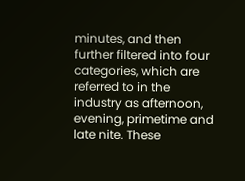minutes, and then further filtered into four categories, which are referred to in the industry as afternoon, evening, primetime and late nite. These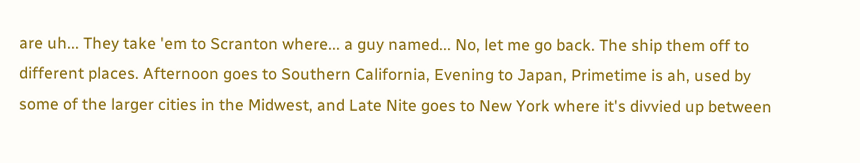are uh... They take 'em to Scranton where... a guy named... No, let me go back. The ship them off to different places. Afternoon goes to Southern California, Evening to Japan, Primetime is ah, used by some of the larger cities in the Midwest, and Late Nite goes to New York where it's divvied up between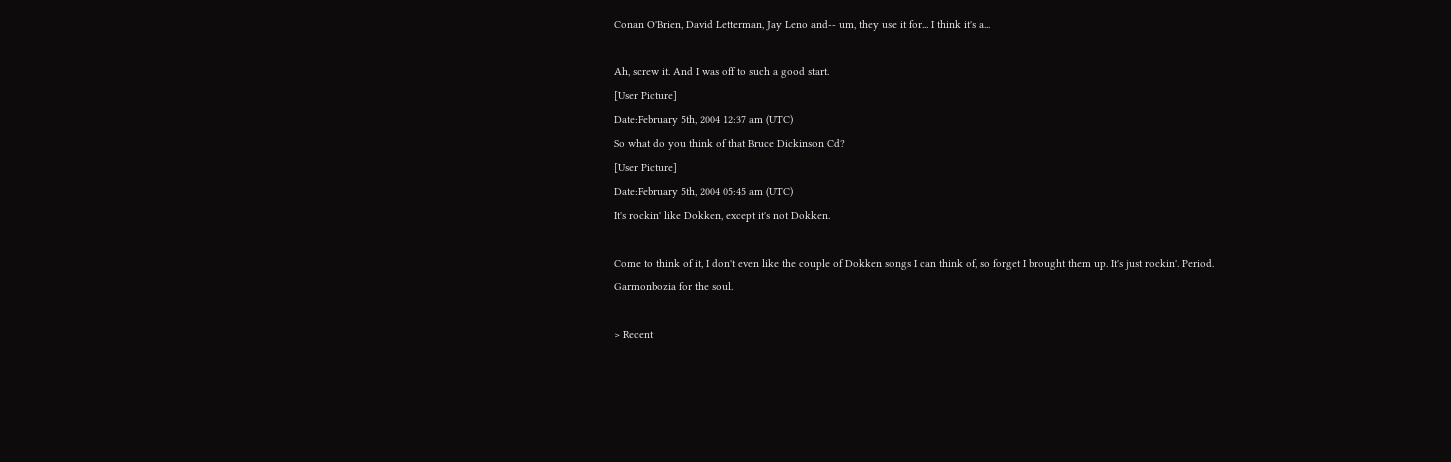Conan O'Brien, David Letterman, Jay Leno and-- um, they use it for... I think it's a...

Ah, screw it. And I was off to such a good start.
[User Picture]
Date:February 5th, 2004 12:37 am (UTC)
So what do you think of that Bruce Dickinson Cd?
[User Picture]
Date:February 5th, 2004 05:45 am (UTC)
It's rockin' like Dokken, except it's not Dokken.

Come to think of it, I don't even like the couple of Dokken songs I can think of, so forget I brought them up. It's just rockin'. Period.
Garmonbozia for the soul.

> Recent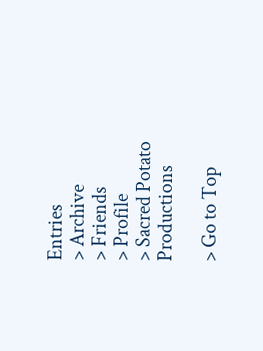Entries
> Archive
> Friends
> Profile
> Sacred Potato Productions

> Go to Top